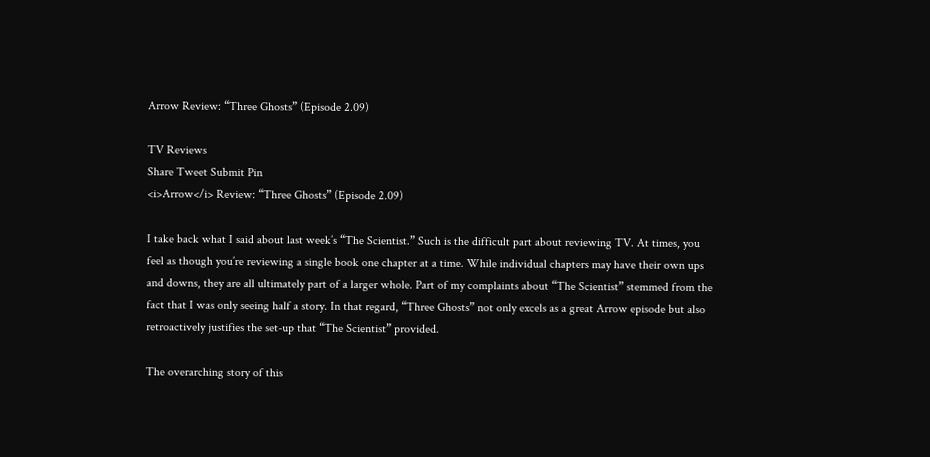Arrow Review: “Three Ghosts” (Episode 2.09)

TV Reviews
Share Tweet Submit Pin
<i>Arrow</i> Review: “Three Ghosts” (Episode 2.09)

I take back what I said about last week’s “The Scientist.” Such is the difficult part about reviewing TV. At times, you feel as though you’re reviewing a single book one chapter at a time. While individual chapters may have their own ups and downs, they are all ultimately part of a larger whole. Part of my complaints about “The Scientist” stemmed from the fact that I was only seeing half a story. In that regard, “Three Ghosts” not only excels as a great Arrow episode but also retroactively justifies the set-up that “The Scientist” provided.

The overarching story of this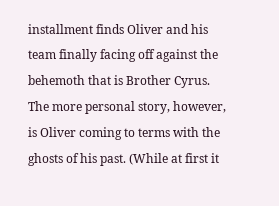installment finds Oliver and his team finally facing off against the behemoth that is Brother Cyrus. The more personal story, however, is Oliver coming to terms with the ghosts of his past. (While at first it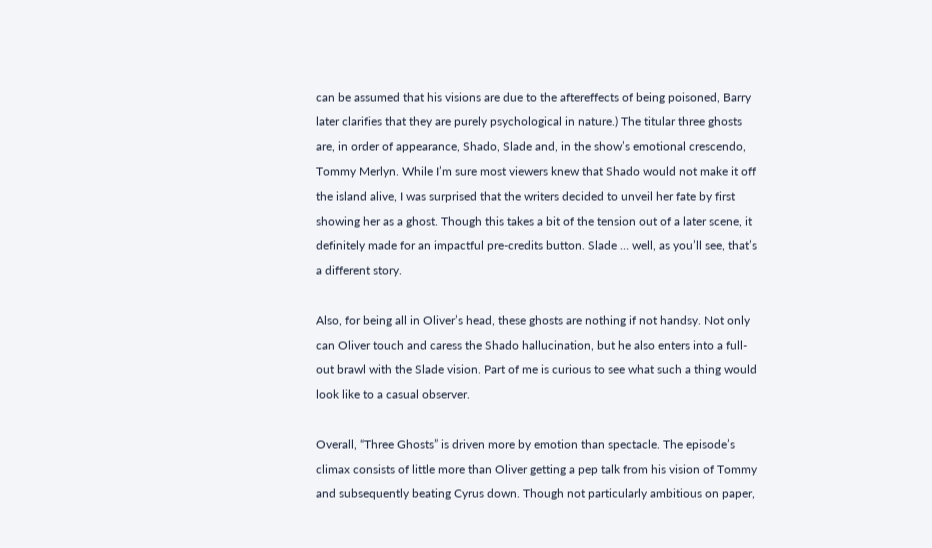can be assumed that his visions are due to the aftereffects of being poisoned, Barry later clarifies that they are purely psychological in nature.) The titular three ghosts are, in order of appearance, Shado, Slade and, in the show’s emotional crescendo, Tommy Merlyn. While I’m sure most viewers knew that Shado would not make it off the island alive, I was surprised that the writers decided to unveil her fate by first showing her as a ghost. Though this takes a bit of the tension out of a later scene, it definitely made for an impactful pre-credits button. Slade … well, as you’ll see, that’s a different story.

Also, for being all in Oliver’s head, these ghosts are nothing if not handsy. Not only can Oliver touch and caress the Shado hallucination, but he also enters into a full-out brawl with the Slade vision. Part of me is curious to see what such a thing would look like to a casual observer.

Overall, “Three Ghosts” is driven more by emotion than spectacle. The episode’s climax consists of little more than Oliver getting a pep talk from his vision of Tommy and subsequently beating Cyrus down. Though not particularly ambitious on paper,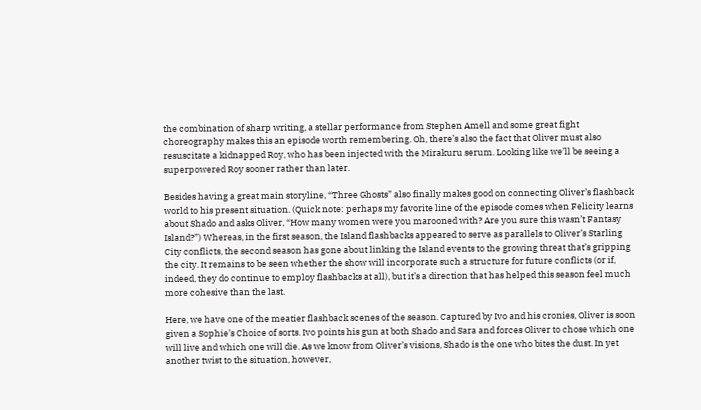the combination of sharp writing, a stellar performance from Stephen Amell and some great fight choreography makes this an episode worth remembering. Oh, there’s also the fact that Oliver must also resuscitate a kidnapped Roy, who has been injected with the Mirakuru serum. Looking like we’ll be seeing a superpowered Roy sooner rather than later.

Besides having a great main storyline, “Three Ghosts” also finally makes good on connecting Oliver’s flashback world to his present situation. (Quick note: perhaps my favorite line of the episode comes when Felicity learns about Shado and asks Oliver, “How many women were you marooned with? Are you sure this wasn’t Fantasy Island?”) Whereas, in the first season, the Island flashbacks appeared to serve as parallels to Oliver’s Starling City conflicts, the second season has gone about linking the Island events to the growing threat that’s gripping the city. It remains to be seen whether the show will incorporate such a structure for future conflicts (or if, indeed, they do continue to employ flashbacks at all), but it’s a direction that has helped this season feel much more cohesive than the last.

Here, we have one of the meatier flashback scenes of the season. Captured by Ivo and his cronies, Oliver is soon given a Sophie’s Choice of sorts. Ivo points his gun at both Shado and Sara and forces Oliver to chose which one will live and which one will die. As we know from Oliver’s visions, Shado is the one who bites the dust. In yet another twist to the situation, however,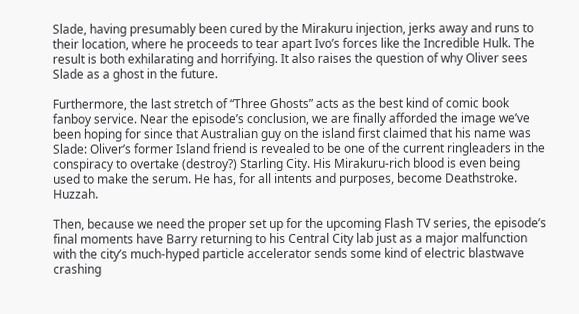Slade, having presumably been cured by the Mirakuru injection, jerks away and runs to their location, where he proceeds to tear apart Ivo’s forces like the Incredible Hulk. The result is both exhilarating and horrifying. It also raises the question of why Oliver sees Slade as a ghost in the future.

Furthermore, the last stretch of “Three Ghosts” acts as the best kind of comic book fanboy service. Near the episode’s conclusion, we are finally afforded the image we’ve been hoping for since that Australian guy on the island first claimed that his name was Slade: Oliver’s former Island friend is revealed to be one of the current ringleaders in the conspiracy to overtake (destroy?) Starling City. His Mirakuru-rich blood is even being used to make the serum. He has, for all intents and purposes, become Deathstroke. Huzzah.

Then, because we need the proper set up for the upcoming Flash TV series, the episode’s final moments have Barry returning to his Central City lab just as a major malfunction with the city’s much-hyped particle accelerator sends some kind of electric blastwave crashing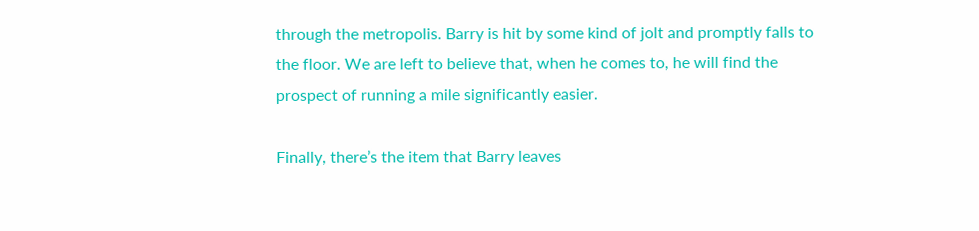through the metropolis. Barry is hit by some kind of jolt and promptly falls to the floor. We are left to believe that, when he comes to, he will find the prospect of running a mile significantly easier.

Finally, there’s the item that Barry leaves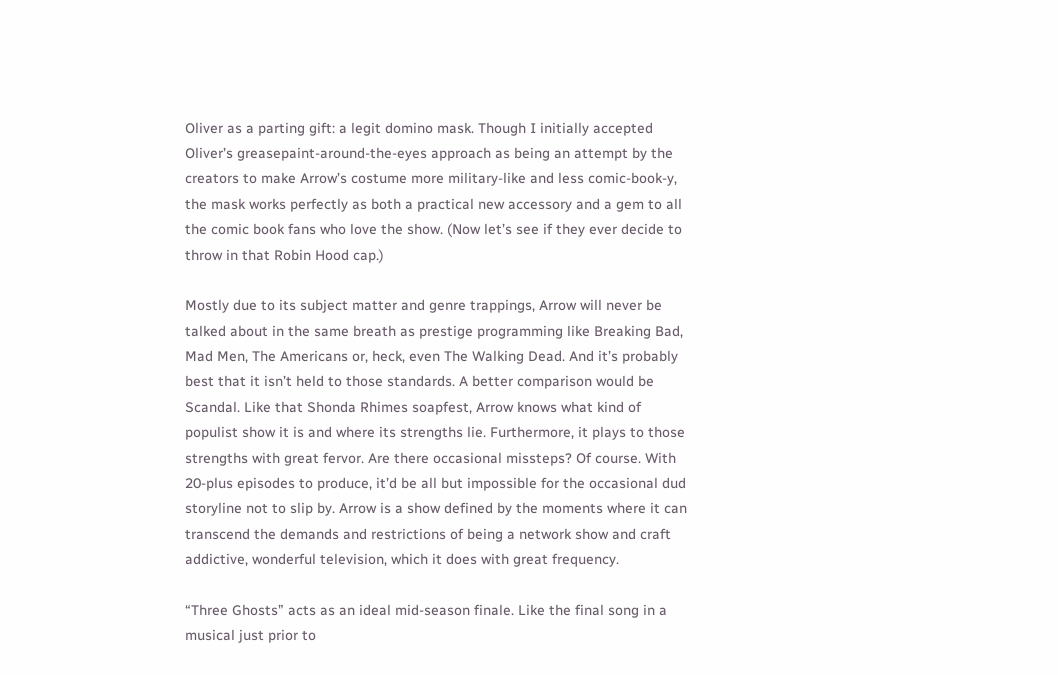Oliver as a parting gift: a legit domino mask. Though I initially accepted Oliver’s greasepaint-around-the-eyes approach as being an attempt by the creators to make Arrow’s costume more military-like and less comic-book-y, the mask works perfectly as both a practical new accessory and a gem to all the comic book fans who love the show. (Now let’s see if they ever decide to throw in that Robin Hood cap.)

Mostly due to its subject matter and genre trappings, Arrow will never be talked about in the same breath as prestige programming like Breaking Bad, Mad Men, The Americans or, heck, even The Walking Dead. And it’s probably best that it isn’t held to those standards. A better comparison would be Scandal. Like that Shonda Rhimes soapfest, Arrow knows what kind of populist show it is and where its strengths lie. Furthermore, it plays to those strengths with great fervor. Are there occasional missteps? Of course. With 20-plus episodes to produce, it’d be all but impossible for the occasional dud storyline not to slip by. Arrow is a show defined by the moments where it can transcend the demands and restrictions of being a network show and craft addictive, wonderful television, which it does with great frequency.

“Three Ghosts” acts as an ideal mid-season finale. Like the final song in a musical just prior to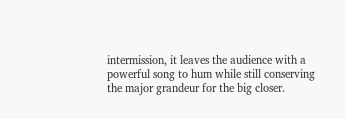intermission, it leaves the audience with a powerful song to hum while still conserving the major grandeur for the big closer.